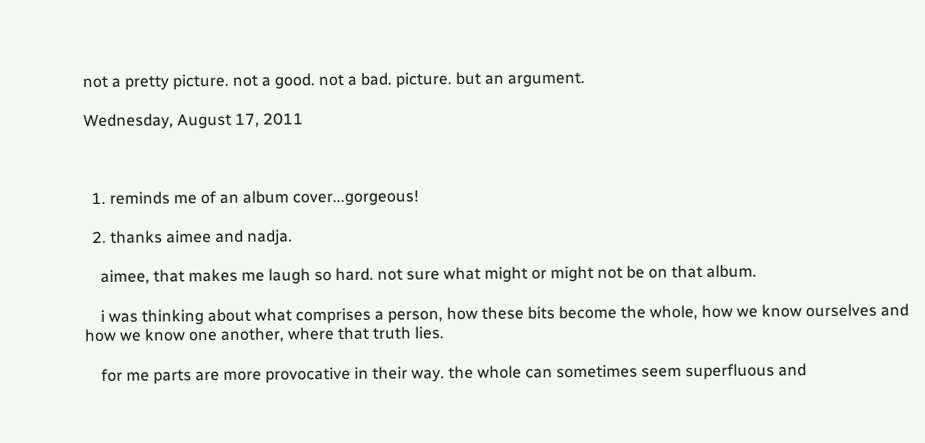not a pretty picture. not a good. not a bad. picture. but an argument.

Wednesday, August 17, 2011



  1. reminds me of an album cover...gorgeous!

  2. thanks aimee and nadja.

    aimee, that makes me laugh so hard. not sure what might or might not be on that album.

    i was thinking about what comprises a person, how these bits become the whole, how we know ourselves and how we know one another, where that truth lies.

    for me parts are more provocative in their way. the whole can sometimes seem superfluous and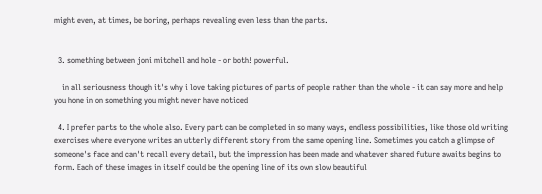might even, at times, be boring, perhaps revealing even less than the parts.


  3. something between joni mitchell and hole - or both! powerful.

    in all seriousness though it's why i love taking pictures of parts of people rather than the whole - it can say more and help you hone in on something you might never have noticed

  4. I prefer parts to the whole also. Every part can be completed in so many ways, endless possibilities, like those old writing exercises where everyone writes an utterly different story from the same opening line. Sometimes you catch a glimpse of someone's face and can't recall every detail, but the impression has been made and whatever shared future awaits begins to form. Each of these images in itself could be the opening line of its own slow beautiful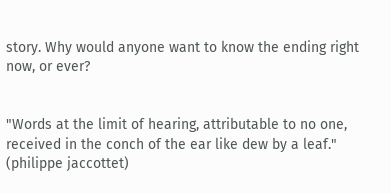story. Why would anyone want to know the ending right now, or ever?


"Words at the limit of hearing, attributable to no one, received in the conch of the ear like dew by a leaf." (philippe jaccottet)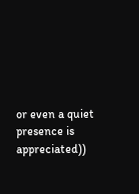or even a quiet presence is appreciated))